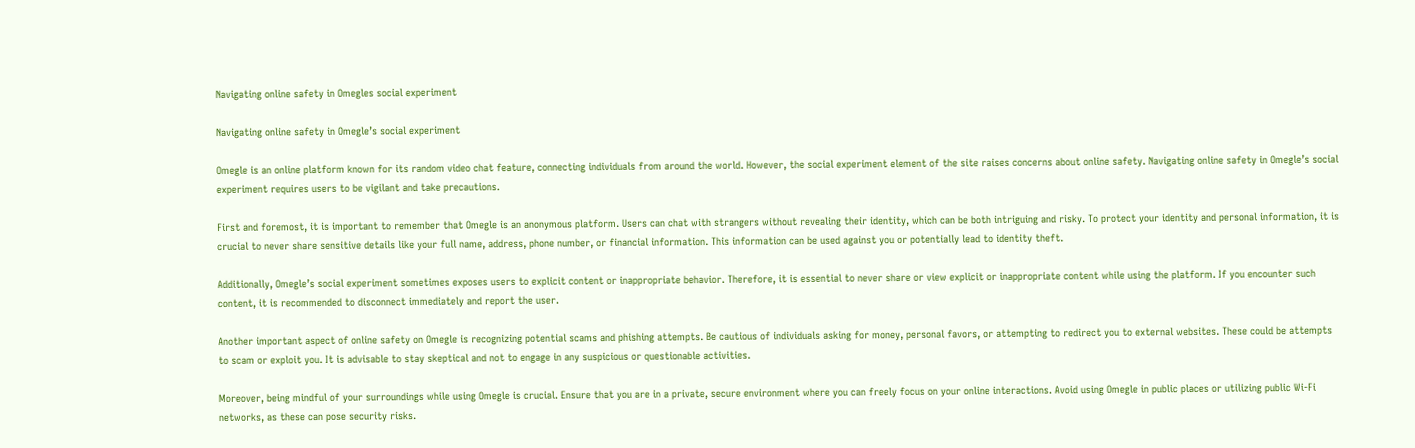Navigating online safety in Omegles social experiment

Navigating online safety in Omegle’s social experiment

Omegle is an online platform known for its random video chat feature, connecting individuals from around the world. However, the social experiment element of the site raises concerns about online safety. Navigating online safety in Omegle’s social experiment requires users to be vigilant and take precautions.

First and foremost, it is important to remember that Omegle is an anonymous platform. Users can chat with strangers without revealing their identity, which can be both intriguing and risky. To protect your identity and personal information, it is crucial to never share sensitive details like your full name, address, phone number, or financial information. This information can be used against you or potentially lead to identity theft.

Additionally, Omegle’s social experiment sometimes exposes users to explicit content or inappropriate behavior. Therefore, it is essential to never share or view explicit or inappropriate content while using the platform. If you encounter such content, it is recommended to disconnect immediately and report the user.

Another important aspect of online safety on Omegle is recognizing potential scams and phishing attempts. Be cautious of individuals asking for money, personal favors, or attempting to redirect you to external websites. These could be attempts to scam or exploit you. It is advisable to stay skeptical and not to engage in any suspicious or questionable activities.

Moreover, being mindful of your surroundings while using Omegle is crucial. Ensure that you are in a private, secure environment where you can freely focus on your online interactions. Avoid using Omegle in public places or utilizing public Wi-Fi networks, as these can pose security risks.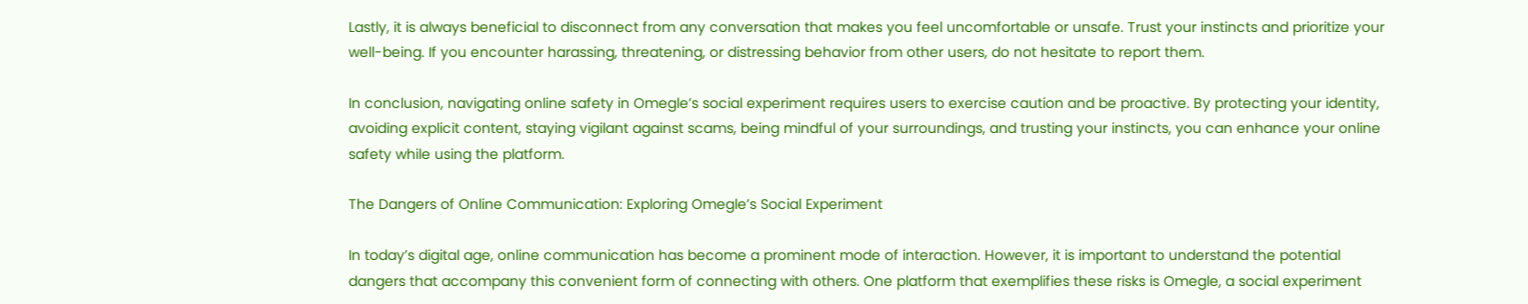Lastly, it is always beneficial to disconnect from any conversation that makes you feel uncomfortable or unsafe. Trust your instincts and prioritize your well-being. If you encounter harassing, threatening, or distressing behavior from other users, do not hesitate to report them.

In conclusion, navigating online safety in Omegle’s social experiment requires users to exercise caution and be proactive. By protecting your identity, avoiding explicit content, staying vigilant against scams, being mindful of your surroundings, and trusting your instincts, you can enhance your online safety while using the platform.

The Dangers of Online Communication: Exploring Omegle’s Social Experiment

In today’s digital age, online communication has become a prominent mode of interaction. However, it is important to understand the potential dangers that accompany this convenient form of connecting with others. One platform that exemplifies these risks is Omegle, a social experiment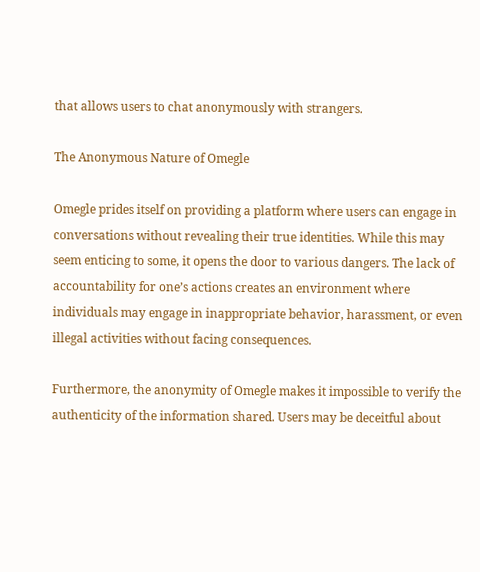that allows users to chat anonymously with strangers.

The Anonymous Nature of Omegle

Omegle prides itself on providing a platform where users can engage in conversations without revealing their true identities. While this may seem enticing to some, it opens the door to various dangers. The lack of accountability for one’s actions creates an environment where individuals may engage in inappropriate behavior, harassment, or even illegal activities without facing consequences.

Furthermore, the anonymity of Omegle makes it impossible to verify the authenticity of the information shared. Users may be deceitful about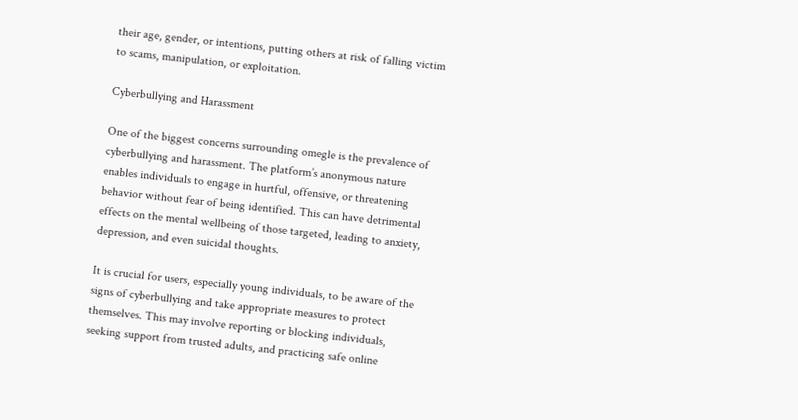their age, gender, or intentions, putting others at risk of falling victim to scams, manipulation, or exploitation.

Cyberbullying and Harassment

One of the biggest concerns surrounding omegle is the prevalence of cyberbullying and harassment. The platform’s anonymous nature enables individuals to engage in hurtful, offensive, or threatening behavior without fear of being identified. This can have detrimental effects on the mental wellbeing of those targeted, leading to anxiety, depression, and even suicidal thoughts.

It is crucial for users, especially young individuals, to be aware of the signs of cyberbullying and take appropriate measures to protect themselves. This may involve reporting or blocking individuals, seeking support from trusted adults, and practicing safe online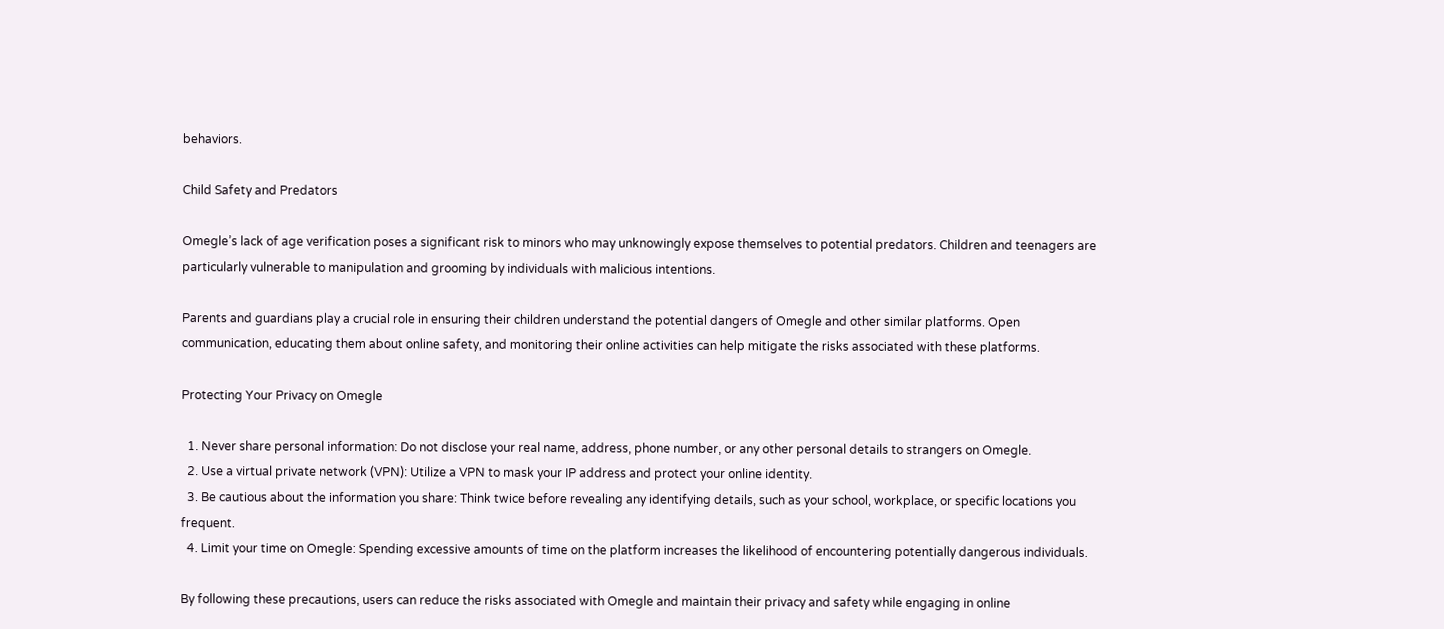behaviors.

Child Safety and Predators

Omegle’s lack of age verification poses a significant risk to minors who may unknowingly expose themselves to potential predators. Children and teenagers are particularly vulnerable to manipulation and grooming by individuals with malicious intentions.

Parents and guardians play a crucial role in ensuring their children understand the potential dangers of Omegle and other similar platforms. Open communication, educating them about online safety, and monitoring their online activities can help mitigate the risks associated with these platforms.

Protecting Your Privacy on Omegle

  1. Never share personal information: Do not disclose your real name, address, phone number, or any other personal details to strangers on Omegle.
  2. Use a virtual private network (VPN): Utilize a VPN to mask your IP address and protect your online identity.
  3. Be cautious about the information you share: Think twice before revealing any identifying details, such as your school, workplace, or specific locations you frequent.
  4. Limit your time on Omegle: Spending excessive amounts of time on the platform increases the likelihood of encountering potentially dangerous individuals.

By following these precautions, users can reduce the risks associated with Omegle and maintain their privacy and safety while engaging in online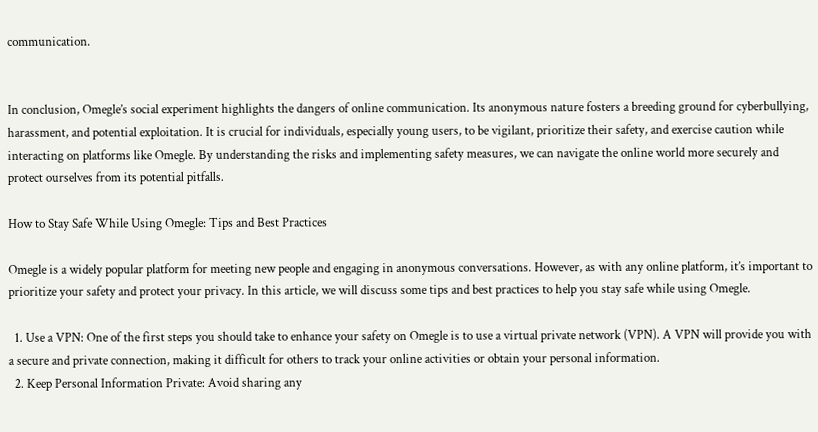communication.


In conclusion, Omegle’s social experiment highlights the dangers of online communication. Its anonymous nature fosters a breeding ground for cyberbullying, harassment, and potential exploitation. It is crucial for individuals, especially young users, to be vigilant, prioritize their safety, and exercise caution while interacting on platforms like Omegle. By understanding the risks and implementing safety measures, we can navigate the online world more securely and protect ourselves from its potential pitfalls.

How to Stay Safe While Using Omegle: Tips and Best Practices

Omegle is a widely popular platform for meeting new people and engaging in anonymous conversations. However, as with any online platform, it’s important to prioritize your safety and protect your privacy. In this article, we will discuss some tips and best practices to help you stay safe while using Omegle.

  1. Use a VPN: One of the first steps you should take to enhance your safety on Omegle is to use a virtual private network (VPN). A VPN will provide you with a secure and private connection, making it difficult for others to track your online activities or obtain your personal information.
  2. Keep Personal Information Private: Avoid sharing any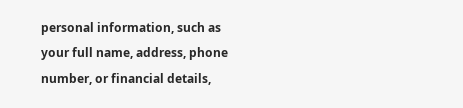personal information, such as your full name, address, phone number, or financial details,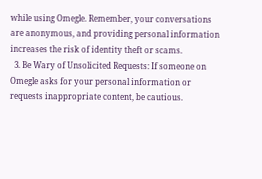while using Omegle. Remember, your conversations are anonymous, and providing personal information increases the risk of identity theft or scams.
  3. Be Wary of Unsolicited Requests: If someone on Omegle asks for your personal information or requests inappropriate content, be cautious.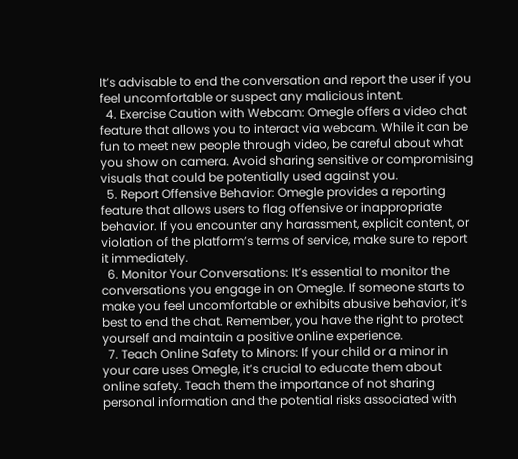It’s advisable to end the conversation and report the user if you feel uncomfortable or suspect any malicious intent.
  4. Exercise Caution with Webcam: Omegle offers a video chat feature that allows you to interact via webcam. While it can be fun to meet new people through video, be careful about what you show on camera. Avoid sharing sensitive or compromising visuals that could be potentially used against you.
  5. Report Offensive Behavior: Omegle provides a reporting feature that allows users to flag offensive or inappropriate behavior. If you encounter any harassment, explicit content, or violation of the platform’s terms of service, make sure to report it immediately.
  6. Monitor Your Conversations: It’s essential to monitor the conversations you engage in on Omegle. If someone starts to make you feel uncomfortable or exhibits abusive behavior, it’s best to end the chat. Remember, you have the right to protect yourself and maintain a positive online experience.
  7. Teach Online Safety to Minors: If your child or a minor in your care uses Omegle, it’s crucial to educate them about online safety. Teach them the importance of not sharing personal information and the potential risks associated with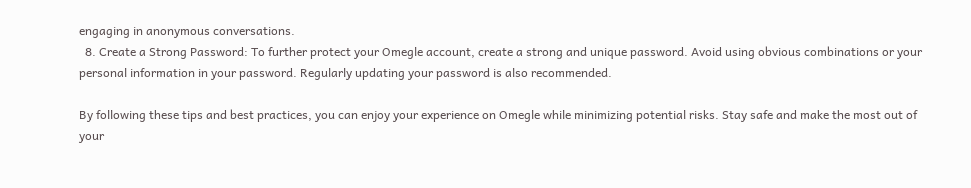engaging in anonymous conversations.
  8. Create a Strong Password: To further protect your Omegle account, create a strong and unique password. Avoid using obvious combinations or your personal information in your password. Regularly updating your password is also recommended.

By following these tips and best practices, you can enjoy your experience on Omegle while minimizing potential risks. Stay safe and make the most out of your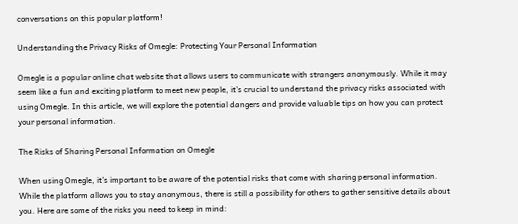conversations on this popular platform!

Understanding the Privacy Risks of Omegle: Protecting Your Personal Information

Omegle is a popular online chat website that allows users to communicate with strangers anonymously. While it may seem like a fun and exciting platform to meet new people, it’s crucial to understand the privacy risks associated with using Omegle. In this article, we will explore the potential dangers and provide valuable tips on how you can protect your personal information.

The Risks of Sharing Personal Information on Omegle

When using Omegle, it’s important to be aware of the potential risks that come with sharing personal information. While the platform allows you to stay anonymous, there is still a possibility for others to gather sensitive details about you. Here are some of the risks you need to keep in mind: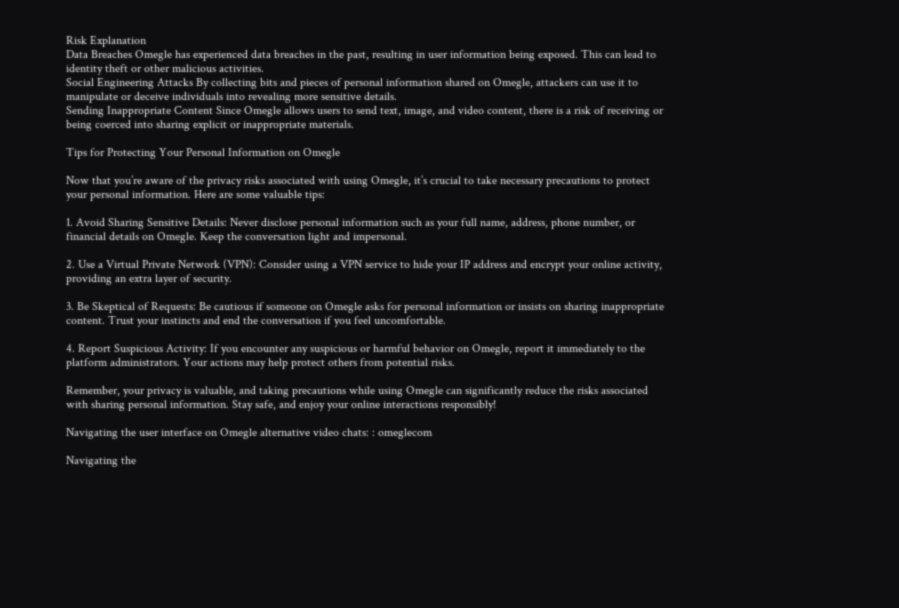Risk Explanation
Data Breaches Omegle has experienced data breaches in the past, resulting in user information being exposed. This can lead to identity theft or other malicious activities.
Social Engineering Attacks By collecting bits and pieces of personal information shared on Omegle, attackers can use it to manipulate or deceive individuals into revealing more sensitive details.
Sending Inappropriate Content Since Omegle allows users to send text, image, and video content, there is a risk of receiving or being coerced into sharing explicit or inappropriate materials.

Tips for Protecting Your Personal Information on Omegle

Now that you’re aware of the privacy risks associated with using Omegle, it’s crucial to take necessary precautions to protect your personal information. Here are some valuable tips:

1. Avoid Sharing Sensitive Details: Never disclose personal information such as your full name, address, phone number, or financial details on Omegle. Keep the conversation light and impersonal.

2. Use a Virtual Private Network (VPN): Consider using a VPN service to hide your IP address and encrypt your online activity, providing an extra layer of security.

3. Be Skeptical of Requests: Be cautious if someone on Omegle asks for personal information or insists on sharing inappropriate content. Trust your instincts and end the conversation if you feel uncomfortable.

4. Report Suspicious Activity: If you encounter any suspicious or harmful behavior on Omegle, report it immediately to the platform administrators. Your actions may help protect others from potential risks.

Remember, your privacy is valuable, and taking precautions while using Omegle can significantly reduce the risks associated with sharing personal information. Stay safe, and enjoy your online interactions responsibly!

Navigating the user interface on Omegle alternative video chats: : omeglecom

Navigating the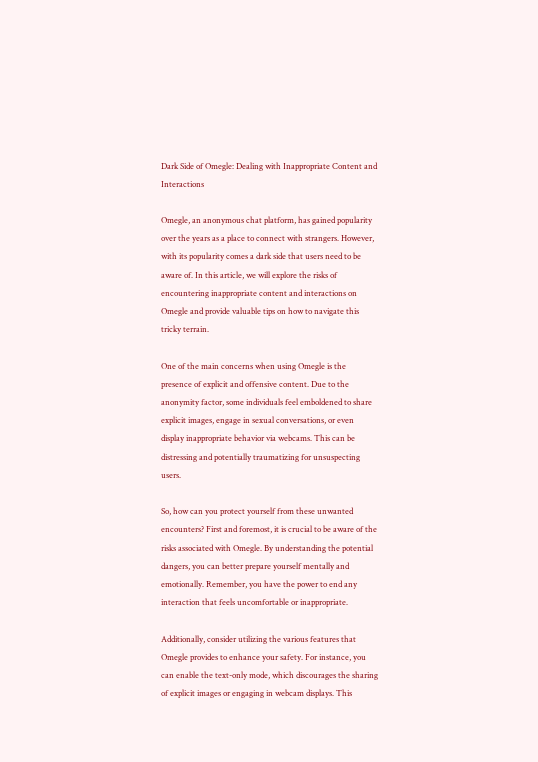Dark Side of Omegle: Dealing with Inappropriate Content and Interactions

Omegle, an anonymous chat platform, has gained popularity over the years as a place to connect with strangers. However, with its popularity comes a dark side that users need to be aware of. In this article, we will explore the risks of encountering inappropriate content and interactions on Omegle and provide valuable tips on how to navigate this tricky terrain.

One of the main concerns when using Omegle is the presence of explicit and offensive content. Due to the anonymity factor, some individuals feel emboldened to share explicit images, engage in sexual conversations, or even display inappropriate behavior via webcams. This can be distressing and potentially traumatizing for unsuspecting users.

So, how can you protect yourself from these unwanted encounters? First and foremost, it is crucial to be aware of the risks associated with Omegle. By understanding the potential dangers, you can better prepare yourself mentally and emotionally. Remember, you have the power to end any interaction that feels uncomfortable or inappropriate.

Additionally, consider utilizing the various features that Omegle provides to enhance your safety. For instance, you can enable the text-only mode, which discourages the sharing of explicit images or engaging in webcam displays. This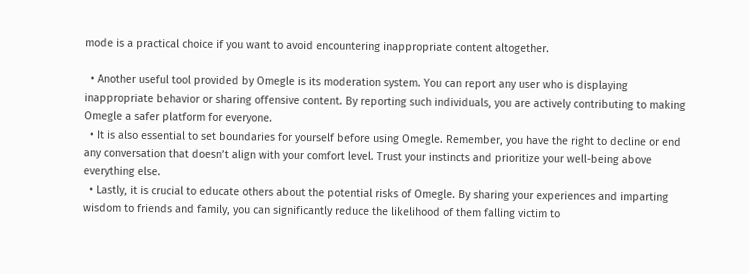mode is a practical choice if you want to avoid encountering inappropriate content altogether.

  • Another useful tool provided by Omegle is its moderation system. You can report any user who is displaying inappropriate behavior or sharing offensive content. By reporting such individuals, you are actively contributing to making Omegle a safer platform for everyone.
  • It is also essential to set boundaries for yourself before using Omegle. Remember, you have the right to decline or end any conversation that doesn’t align with your comfort level. Trust your instincts and prioritize your well-being above everything else.
  • Lastly, it is crucial to educate others about the potential risks of Omegle. By sharing your experiences and imparting wisdom to friends and family, you can significantly reduce the likelihood of them falling victim to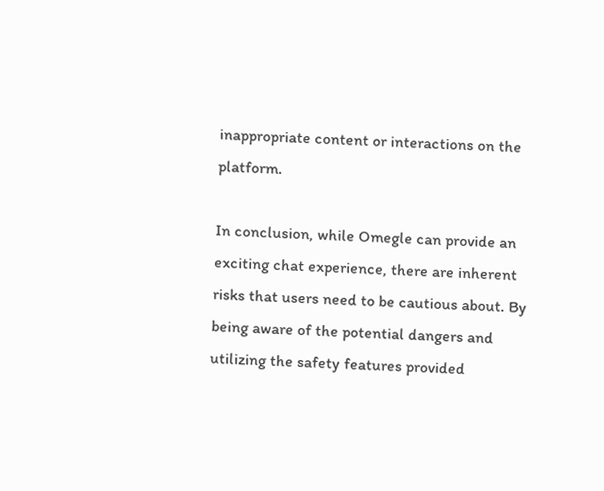inappropriate content or interactions on the platform.

In conclusion, while Omegle can provide an exciting chat experience, there are inherent risks that users need to be cautious about. By being aware of the potential dangers and utilizing the safety features provided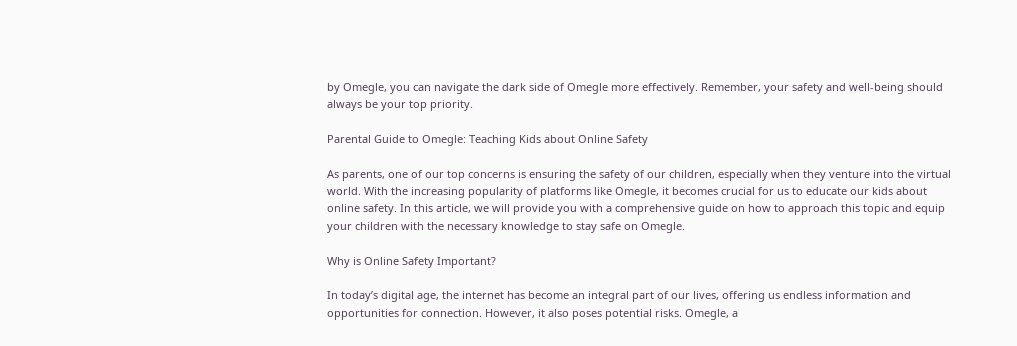by Omegle, you can navigate the dark side of Omegle more effectively. Remember, your safety and well-being should always be your top priority.

Parental Guide to Omegle: Teaching Kids about Online Safety

As parents, one of our top concerns is ensuring the safety of our children, especially when they venture into the virtual world. With the increasing popularity of platforms like Omegle, it becomes crucial for us to educate our kids about online safety. In this article, we will provide you with a comprehensive guide on how to approach this topic and equip your children with the necessary knowledge to stay safe on Omegle.

Why is Online Safety Important?

In today’s digital age, the internet has become an integral part of our lives, offering us endless information and opportunities for connection. However, it also poses potential risks. Omegle, a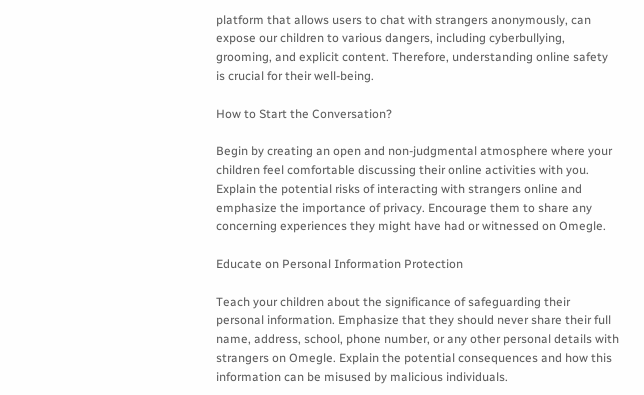platform that allows users to chat with strangers anonymously, can expose our children to various dangers, including cyberbullying, grooming, and explicit content. Therefore, understanding online safety is crucial for their well-being.

How to Start the Conversation?

Begin by creating an open and non-judgmental atmosphere where your children feel comfortable discussing their online activities with you. Explain the potential risks of interacting with strangers online and emphasize the importance of privacy. Encourage them to share any concerning experiences they might have had or witnessed on Omegle.

Educate on Personal Information Protection

Teach your children about the significance of safeguarding their personal information. Emphasize that they should never share their full name, address, school, phone number, or any other personal details with strangers on Omegle. Explain the potential consequences and how this information can be misused by malicious individuals.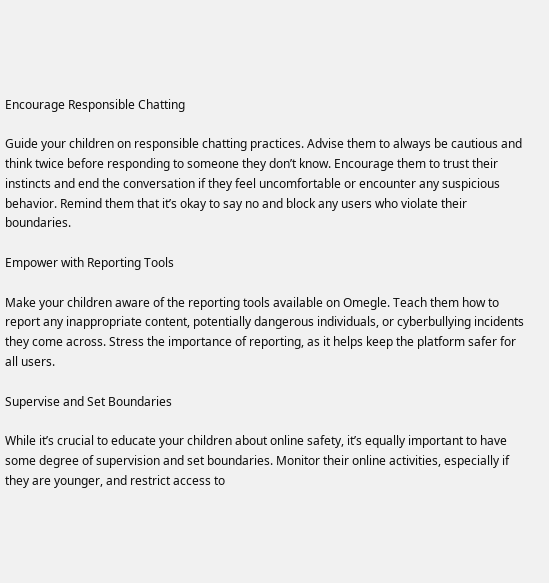Encourage Responsible Chatting

Guide your children on responsible chatting practices. Advise them to always be cautious and think twice before responding to someone they don’t know. Encourage them to trust their instincts and end the conversation if they feel uncomfortable or encounter any suspicious behavior. Remind them that it’s okay to say no and block any users who violate their boundaries.

Empower with Reporting Tools

Make your children aware of the reporting tools available on Omegle. Teach them how to report any inappropriate content, potentially dangerous individuals, or cyberbullying incidents they come across. Stress the importance of reporting, as it helps keep the platform safer for all users.

Supervise and Set Boundaries

While it’s crucial to educate your children about online safety, it’s equally important to have some degree of supervision and set boundaries. Monitor their online activities, especially if they are younger, and restrict access to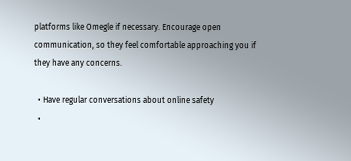platforms like Omegle if necessary. Encourage open communication, so they feel comfortable approaching you if they have any concerns.

  • Have regular conversations about online safety
  •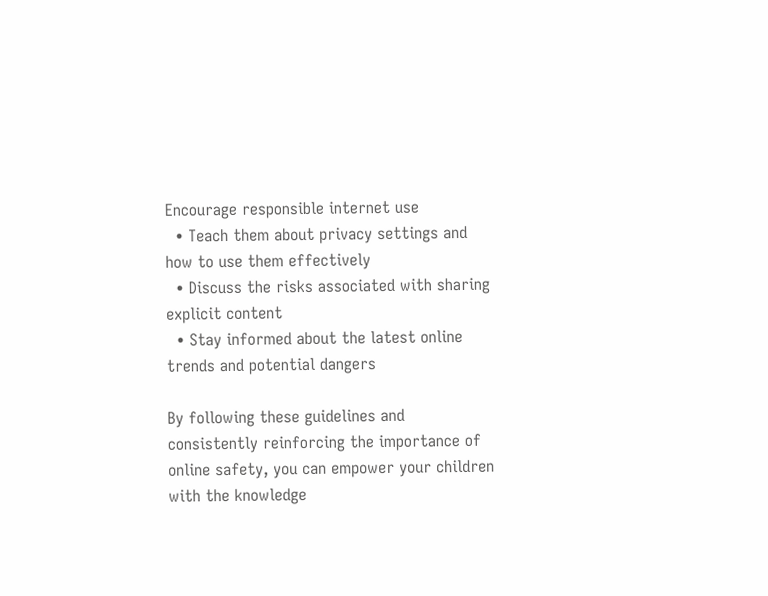Encourage responsible internet use
  • Teach them about privacy settings and how to use them effectively
  • Discuss the risks associated with sharing explicit content
  • Stay informed about the latest online trends and potential dangers

By following these guidelines and consistently reinforcing the importance of online safety, you can empower your children with the knowledge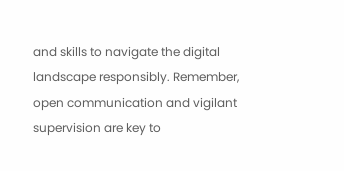and skills to navigate the digital landscape responsibly. Remember, open communication and vigilant supervision are key to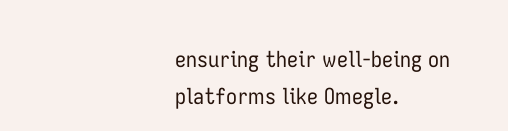ensuring their well-being on platforms like Omegle.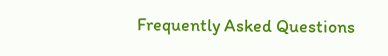Frequently Asked Questions